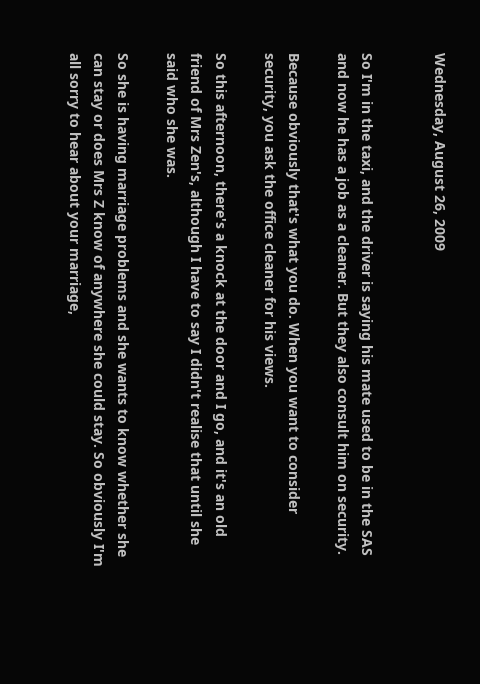Wednesday, August 26, 2009


So I'm in the taxi, and the driver is saying his mate used to be in the SAS and now he has a job as a cleaner. But they also consult him on security.

Because obviously that's what you do. When you want to consider security, you ask the office cleaner for his views.

So this afternoon, there's a knock at the door and I go, and it's an old friend of Mrs Zen's, although I have to say I didn't realise that until she said who she was.

So she is having marriage problems and she wants to know whether she can stay or does Mrs Z know of anywhere she could stay. So obviously I'm all sorry to hear about your marriage,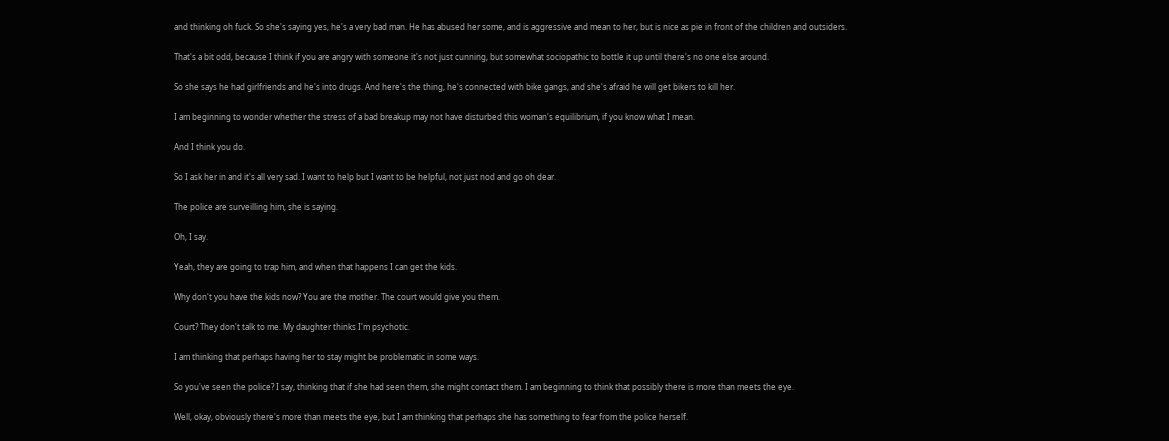and thinking oh fuck. So she's saying yes, he's a very bad man. He has abused her some, and is aggressive and mean to her, but is nice as pie in front of the children and outsiders.

That's a bit odd, because I think if you are angry with someone it's not just cunning, but somewhat sociopathic to bottle it up until there's no one else around.

So she says he had girlfriends and he's into drugs. And here's the thing, he's connected with bike gangs, and she's afraid he will get bikers to kill her.

I am beginning to wonder whether the stress of a bad breakup may not have disturbed this woman's equilibrium, if you know what I mean.

And I think you do.

So I ask her in and it's all very sad. I want to help but I want to be helpful, not just nod and go oh dear.

The police are surveilling him, she is saying.

Oh, I say.

Yeah, they are going to trap him, and when that happens I can get the kids.

Why don't you have the kids now? You are the mother. The court would give you them.

Court? They don't talk to me. My daughter thinks I'm psychotic.

I am thinking that perhaps having her to stay might be problematic in some ways.

So you've seen the police? I say, thinking that if she had seen them, she might contact them. I am beginning to think that possibly there is more than meets the eye.

Well, okay, obviously there's more than meets the eye, but I am thinking that perhaps she has something to fear from the police herself.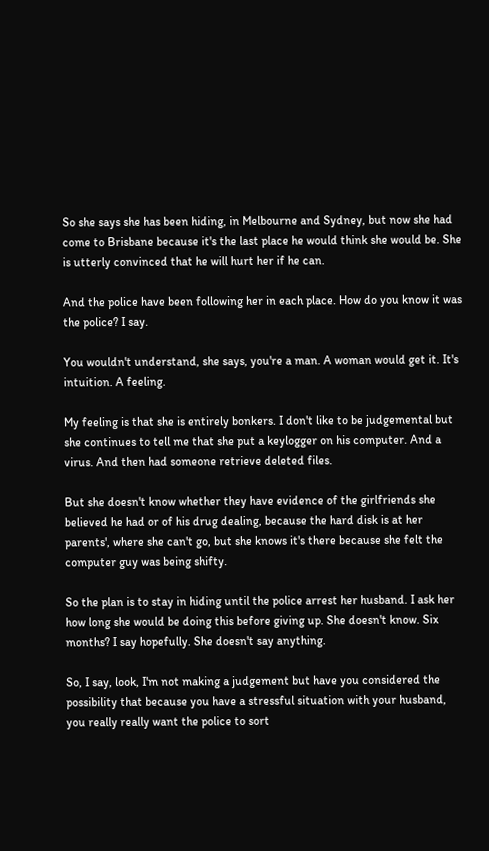So she says she has been hiding, in Melbourne and Sydney, but now she had come to Brisbane because it's the last place he would think she would be. She is utterly convinced that he will hurt her if he can.

And the police have been following her in each place. How do you know it was the police? I say.

You wouldn't understand, she says, you're a man. A woman would get it. It's intuition. A feeling.

My feeling is that she is entirely bonkers. I don't like to be judgemental but she continues to tell me that she put a keylogger on his computer. And a virus. And then had someone retrieve deleted files.

But she doesn't know whether they have evidence of the girlfriends she believed he had or of his drug dealing, because the hard disk is at her parents', where she can't go, but she knows it's there because she felt the computer guy was being shifty.

So the plan is to stay in hiding until the police arrest her husband. I ask her how long she would be doing this before giving up. She doesn't know. Six months? I say hopefully. She doesn't say anything.

So, I say, look, I'm not making a judgement but have you considered the possibility that because you have a stressful situation with your husband, you really really want the police to sort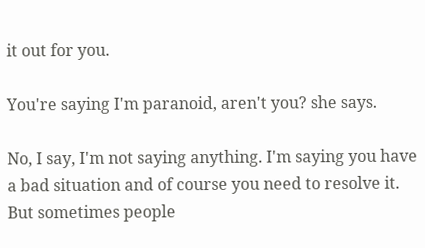it out for you.

You're saying I'm paranoid, aren't you? she says.

No, I say, I'm not saying anything. I'm saying you have a bad situation and of course you need to resolve it. But sometimes people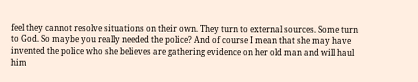feel they cannot resolve situations on their own. They turn to external sources. Some turn to God. So maybe you really needed the police? And of course I mean that she may have invented the police who she believes are gathering evidence on her old man and will haul him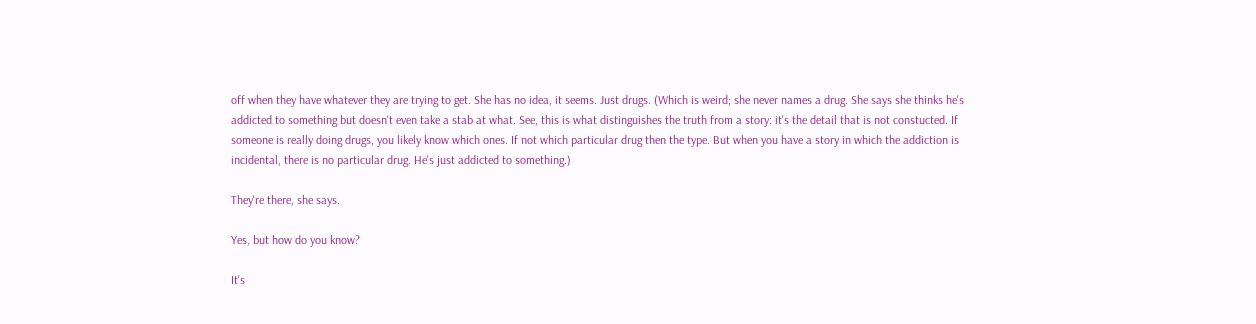off when they have whatever they are trying to get. She has no idea, it seems. Just drugs. (Which is weird; she never names a drug. She says she thinks he's addicted to something but doesn't even take a stab at what. See, this is what distinguishes the truth from a story: it's the detail that is not constucted. If someone is really doing drugs, you likely know which ones. If not which particular drug then the type. But when you have a story in which the addiction is incidental, there is no particular drug. He's just addicted to something.)

They're there, she says.

Yes, but how do you know?

It's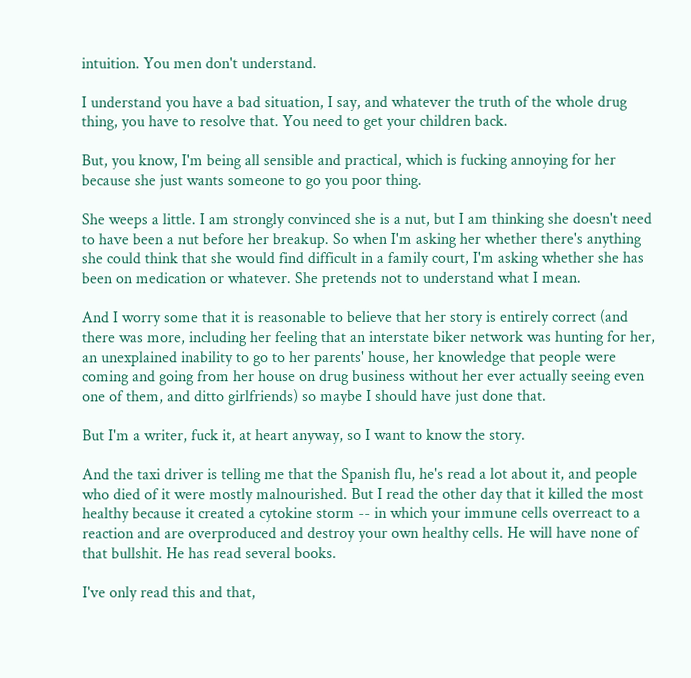intuition. You men don't understand.

I understand you have a bad situation, I say, and whatever the truth of the whole drug thing, you have to resolve that. You need to get your children back.

But, you know, I'm being all sensible and practical, which is fucking annoying for her because she just wants someone to go you poor thing.

She weeps a little. I am strongly convinced she is a nut, but I am thinking she doesn't need to have been a nut before her breakup. So when I'm asking her whether there's anything she could think that she would find difficult in a family court, I'm asking whether she has been on medication or whatever. She pretends not to understand what I mean.

And I worry some that it is reasonable to believe that her story is entirely correct (and there was more, including her feeling that an interstate biker network was hunting for her, an unexplained inability to go to her parents' house, her knowledge that people were coming and going from her house on drug business without her ever actually seeing even one of them, and ditto girlfriends) so maybe I should have just done that.

But I'm a writer, fuck it, at heart anyway, so I want to know the story.

And the taxi driver is telling me that the Spanish flu, he's read a lot about it, and people who died of it were mostly malnourished. But I read the other day that it killed the most healthy because it created a cytokine storm -- in which your immune cells overreact to a reaction and are overproduced and destroy your own healthy cells. He will have none of that bullshit. He has read several books.

I've only read this and that,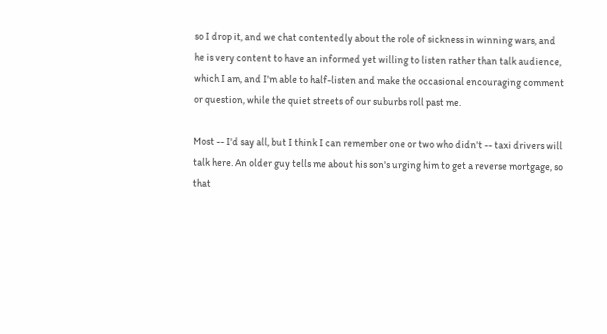so I drop it, and we chat contentedly about the role of sickness in winning wars, and he is very content to have an informed yet willing to listen rather than talk audience, which I am, and I'm able to half-listen and make the occasional encouraging comment or question, while the quiet streets of our suburbs roll past me.

Most -- I'd say all, but I think I can remember one or two who didn't -- taxi drivers will talk here. An older guy tells me about his son's urging him to get a reverse mortgage, so that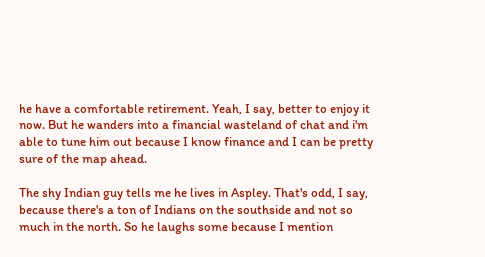he have a comfortable retirement. Yeah, I say, better to enjoy it now. But he wanders into a financial wasteland of chat and i'm able to tune him out because I know finance and I can be pretty sure of the map ahead.

The shy Indian guy tells me he lives in Aspley. That's odd, I say, because there's a ton of Indians on the southside and not so much in the north. So he laughs some because I mention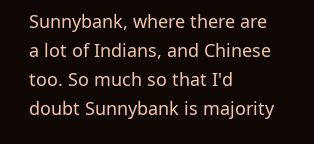Sunnybank, where there are a lot of Indians, and Chinese too. So much so that I'd doubt Sunnybank is majority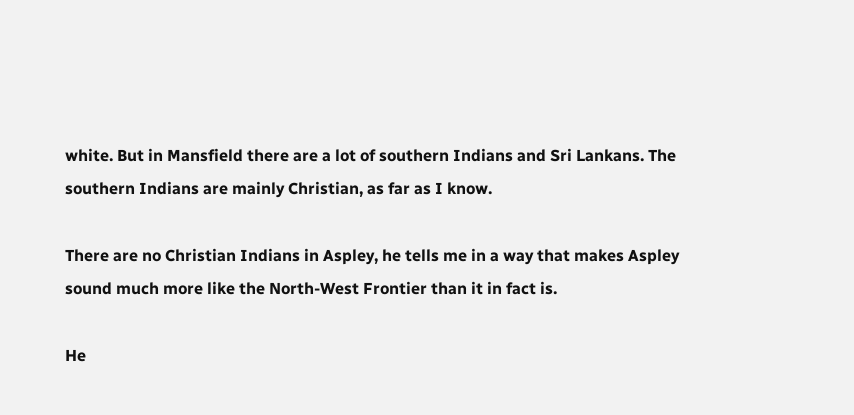white. But in Mansfield there are a lot of southern Indians and Sri Lankans. The southern Indians are mainly Christian, as far as I know.

There are no Christian Indians in Aspley, he tells me in a way that makes Aspley sound much more like the North-West Frontier than it in fact is.

He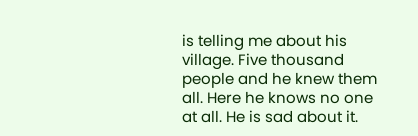is telling me about his village. Five thousand people and he knew them all. Here he knows no one at all. He is sad about it.